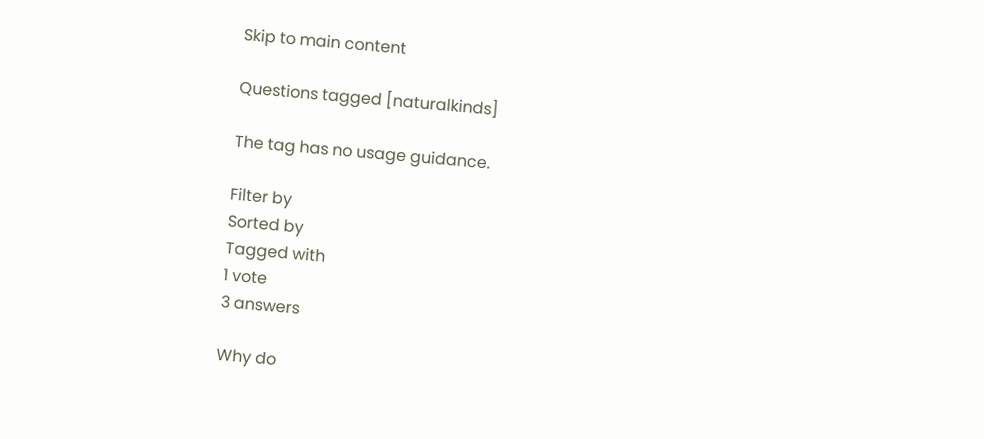Skip to main content

Questions tagged [naturalkinds]

The tag has no usage guidance.

Filter by
Sorted by
Tagged with
1 vote
3 answers

Why do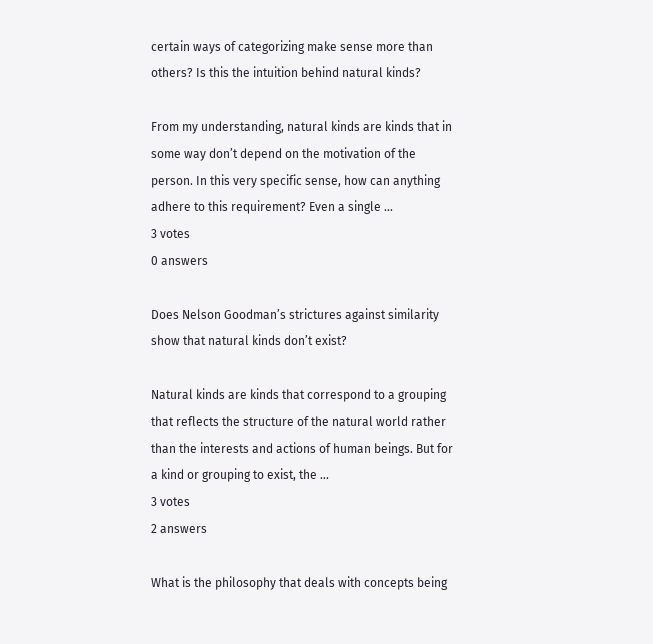certain ways of categorizing make sense more than others? Is this the intuition behind natural kinds?

From my understanding, natural kinds are kinds that in some way don’t depend on the motivation of the person. In this very specific sense, how can anything adhere to this requirement? Even a single ...
3 votes
0 answers

Does Nelson Goodman’s strictures against similarity show that natural kinds don’t exist?

Natural kinds are kinds that correspond to a grouping that reflects the structure of the natural world rather than the interests and actions of human beings. But for a kind or grouping to exist, the ...
3 votes
2 answers

What is the philosophy that deals with concepts being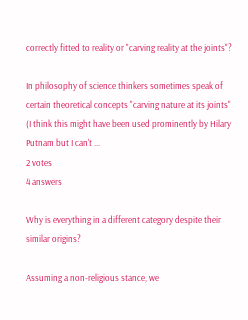correctly fitted to reality or "carving reality at the joints"?

In philosophy of science thinkers sometimes speak of certain theoretical concepts "carving nature at its joints" (I think this might have been used prominently by Hilary Putnam but I can't ...
2 votes
4 answers

Why is everything in a different category despite their similar origins?

Assuming a non-religious stance, we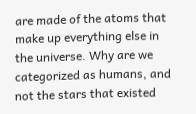are made of the atoms that make up everything else in the universe. Why are we categorized as humans, and not the stars that existed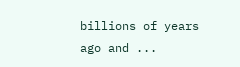billions of years ago and ...